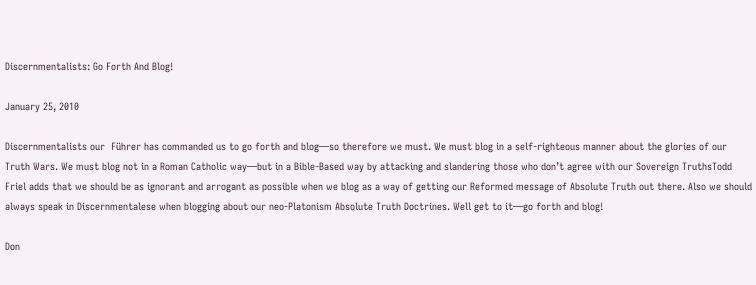Discernmentalists: Go Forth And Blog!

January 25, 2010

Discernmentalists our  Führer has commanded us to go forth and blog—so therefore we must. We must blog in a self-righteous manner about the glories of our Truth Wars. We must blog not in a Roman Catholic way—but in a Bible-Based way by attacking and slandering those who don’t agree with our Sovereign TruthsTodd Friel adds that we should be as ignorant and arrogant as possible when we blog as a way of getting our Reformed message of Absolute Truth out there. Also we should always speak in Discernmentalese when blogging about our neo-Platonism Absolute Truth Doctrines. Well get to it—go forth and blog!

Don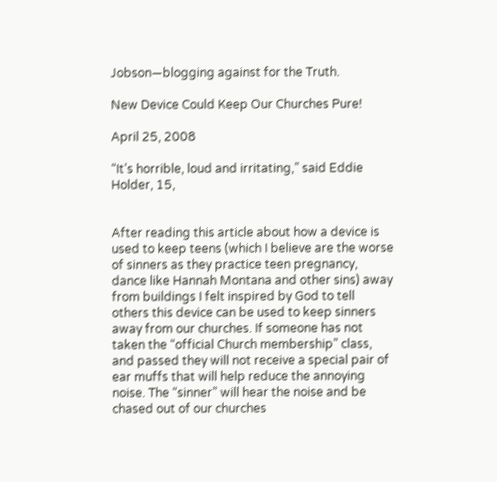Jobson—blogging against for the Truth.

New Device Could Keep Our Churches Pure!

April 25, 2008

“It’s horrible, loud and irritating,” said Eddie Holder, 15,


After reading this article about how a device is used to keep teens (which I believe are the worse of sinners as they practice teen pregnancy, dance like Hannah Montana and other sins) away from buildings I felt inspired by God to tell others this device can be used to keep sinners away from our churches. If someone has not taken the “official Church membership” class, and passed they will not receive a special pair of ear muffs that will help reduce the annoying noise. The “sinner” will hear the noise and be chased out of our churches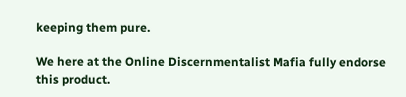keeping them pure.

We here at the Online Discernmentalist Mafia fully endorse this product.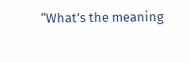“What’s the meaning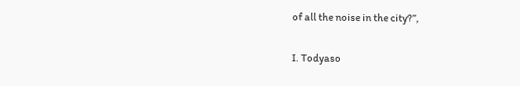of all the noise in the city?”,

I. Todyaso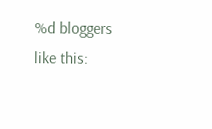%d bloggers like this: